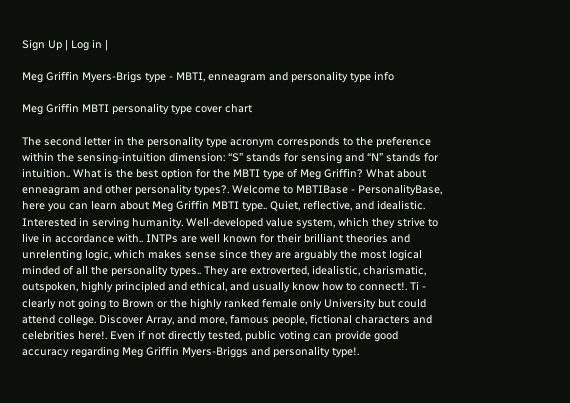Sign Up | Log in |

Meg Griffin Myers-Brigs type - MBTI, enneagram and personality type info

Meg Griffin MBTI personality type cover chart

The second letter in the personality type acronym corresponds to the preference within the sensing-intuition dimension: “S” stands for sensing and “N” stands for intuition.. What is the best option for the MBTI type of Meg Griffin? What about enneagram and other personality types?. Welcome to MBTIBase - PersonalityBase, here you can learn about Meg Griffin MBTI type.. Quiet, reflective, and idealistic. Interested in serving humanity. Well-developed value system, which they strive to live in accordance with.. INTPs are well known for their brilliant theories and unrelenting logic, which makes sense since they are arguably the most logical minded of all the personality types.. They are extroverted, idealistic, charismatic, outspoken, highly principled and ethical, and usually know how to connect!. Ti - clearly not going to Brown or the highly ranked female only University but could attend college. Discover Array, and more, famous people, fictional characters and celebrities here!. Even if not directly tested, public voting can provide good accuracy regarding Meg Griffin Myers-Briggs and personality type!.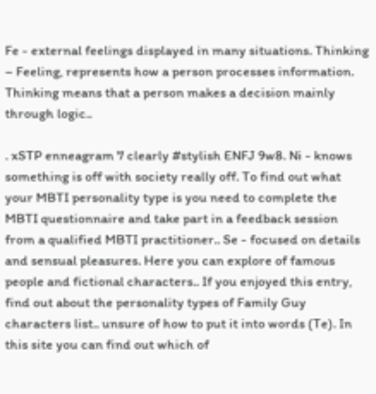Fe - external feelings displayed in many situations. Thinking – Feeling, represents how a person processes information. Thinking means that a person makes a decision mainly through logic..

. xSTP enneagram 7 clearly #stylish ENFJ 9w8. Ni - knows something is off with society really off. To find out what your MBTI personality type is you need to complete the MBTI questionnaire and take part in a feedback session from a qualified MBTI practitioner.. Se - focused on details and sensual pleasures. Here you can explore of famous people and fictional characters.. If you enjoyed this entry, find out about the personality types of Family Guy characters list.. unsure of how to put it into words (Te). In this site you can find out which of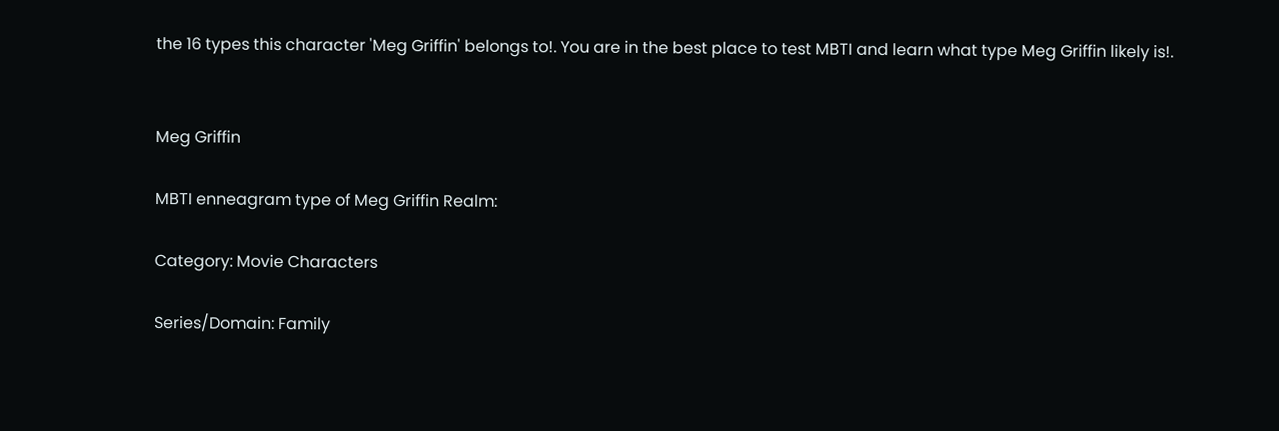the 16 types this character 'Meg Griffin' belongs to!. You are in the best place to test MBTI and learn what type Meg Griffin likely is!.


Meg Griffin

MBTI enneagram type of Meg Griffin Realm:

Category: Movie Characters

Series/Domain: Family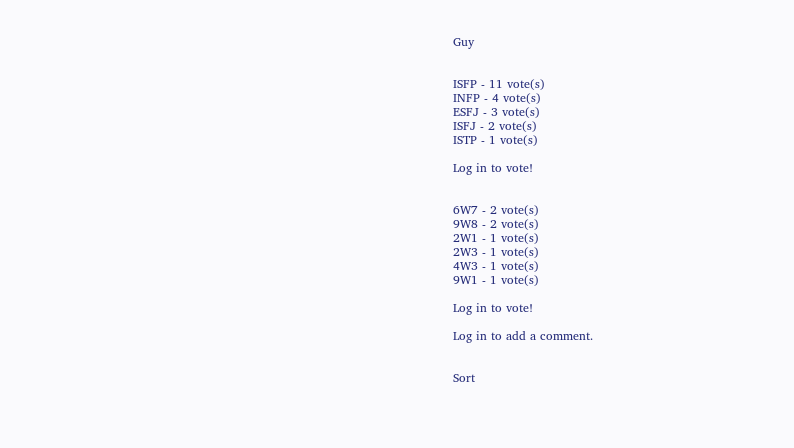Guy


ISFP - 11 vote(s)
INFP - 4 vote(s)
ESFJ - 3 vote(s)
ISFJ - 2 vote(s)
ISTP - 1 vote(s)

Log in to vote!


6W7 - 2 vote(s)
9W8 - 2 vote(s)
2W1 - 1 vote(s)
2W3 - 1 vote(s)
4W3 - 1 vote(s)
9W1 - 1 vote(s)

Log in to vote!

Log in to add a comment.


Sort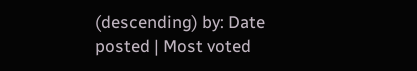(descending) by: Date posted | Most voted